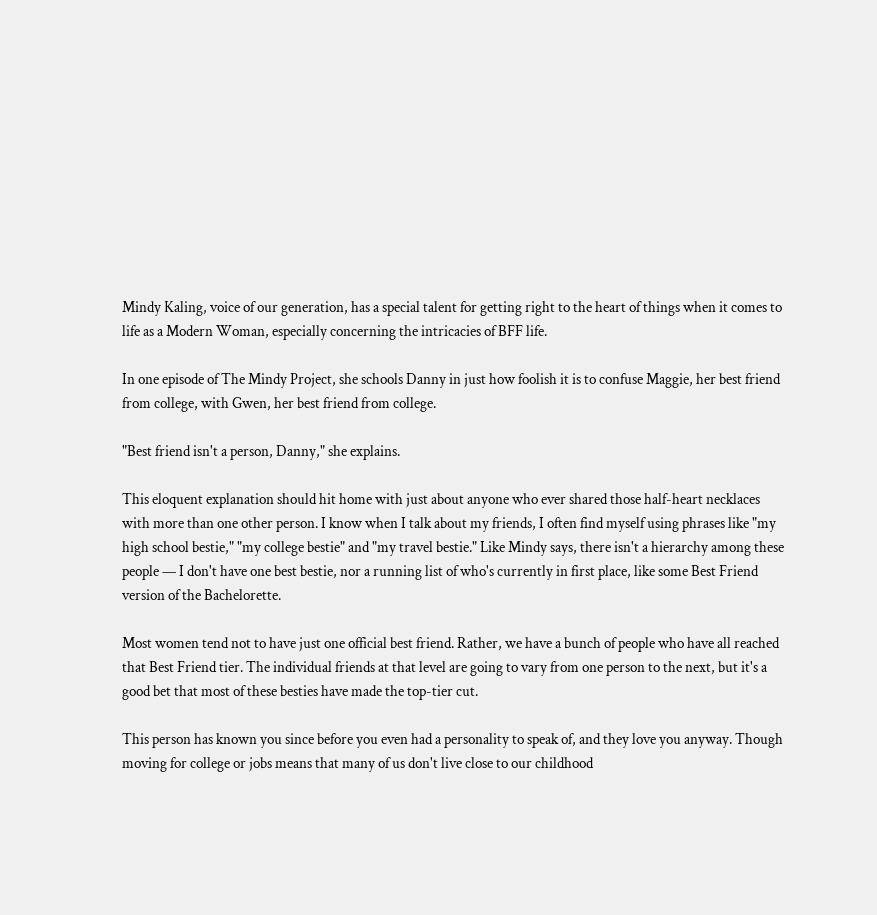Mindy Kaling, voice of our generation, has a special talent for getting right to the heart of things when it comes to life as a Modern Woman, especially concerning the intricacies of BFF life.

In one episode of The Mindy Project, she schools Danny in just how foolish it is to confuse Maggie, her best friend from college, with Gwen, her best friend from college.

"Best friend isn't a person, Danny," she explains.

This eloquent explanation should hit home with just about anyone who ever shared those half-heart necklaces with more than one other person. I know when I talk about my friends, I often find myself using phrases like "my high school bestie," "my college bestie" and "my travel bestie." Like Mindy says, there isn't a hierarchy among these people — I don't have one best bestie, nor a running list of who's currently in first place, like some Best Friend version of the Bachelorette.

Most women tend not to have just one official best friend. Rather, we have a bunch of people who have all reached that Best Friend tier. The individual friends at that level are going to vary from one person to the next, but it's a good bet that most of these besties have made the top-tier cut.

This person has known you since before you even had a personality to speak of, and they love you anyway. Though moving for college or jobs means that many of us don't live close to our childhood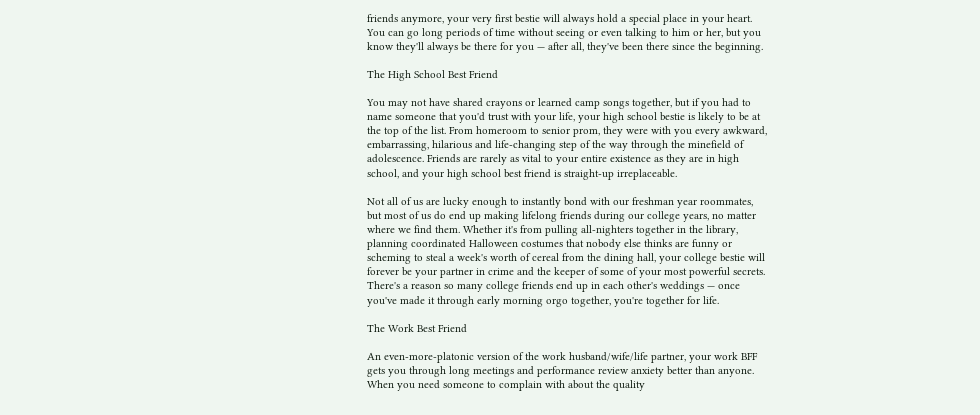friends anymore, your very first bestie will always hold a special place in your heart. You can go long periods of time without seeing or even talking to him or her, but you know they'll always be there for you — after all, they've been there since the beginning.

The High School Best Friend

You may not have shared crayons or learned camp songs together, but if you had to name someone that you'd trust with your life, your high school bestie is likely to be at the top of the list. From homeroom to senior prom, they were with you every awkward, embarrassing, hilarious and life-changing step of the way through the minefield of adolescence. Friends are rarely as vital to your entire existence as they are in high school, and your high school best friend is straight-up irreplaceable.

Not all of us are lucky enough to instantly bond with our freshman year roommates, but most of us do end up making lifelong friends during our college years, no matter where we find them. Whether it's from pulling all-nighters together in the library, planning coordinated Halloween costumes that nobody else thinks are funny or scheming to steal a week's worth of cereal from the dining hall, your college bestie will forever be your partner in crime and the keeper of some of your most powerful secrets. There's a reason so many college friends end up in each other's weddings — once you've made it through early morning orgo together, you're together for life.

The Work Best Friend

An even-more-platonic version of the work husband/wife/life partner, your work BFF gets you through long meetings and performance review anxiety better than anyone. When you need someone to complain with about the quality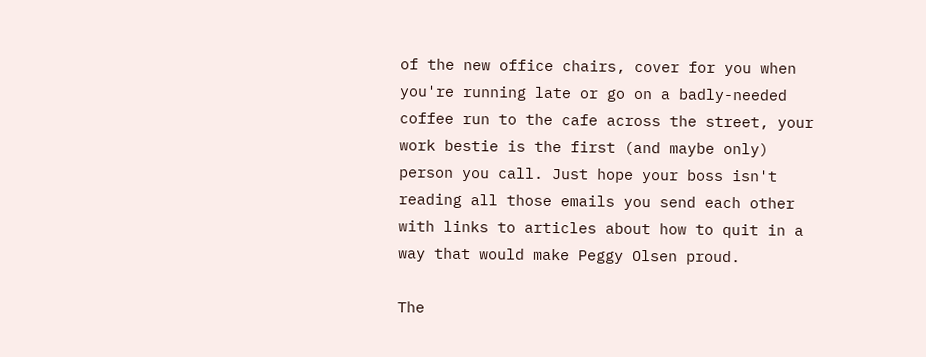of the new office chairs, cover for you when you're running late or go on a badly-needed coffee run to the cafe across the street, your work bestie is the first (and maybe only) person you call. Just hope your boss isn't reading all those emails you send each other with links to articles about how to quit in a way that would make Peggy Olsen proud.

The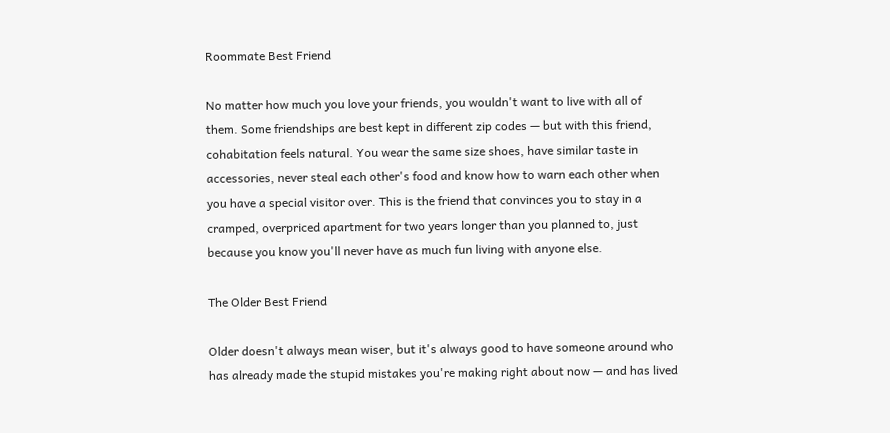Roommate Best Friend

No matter how much you love your friends, you wouldn't want to live with all of them. Some friendships are best kept in different zip codes — but with this friend, cohabitation feels natural. You wear the same size shoes, have similar taste in accessories, never steal each other's food and know how to warn each other when you have a special visitor over. This is the friend that convinces you to stay in a cramped, overpriced apartment for two years longer than you planned to, just because you know you'll never have as much fun living with anyone else.

The Older Best Friend

Older doesn't always mean wiser, but it's always good to have someone around who has already made the stupid mistakes you're making right about now — and has lived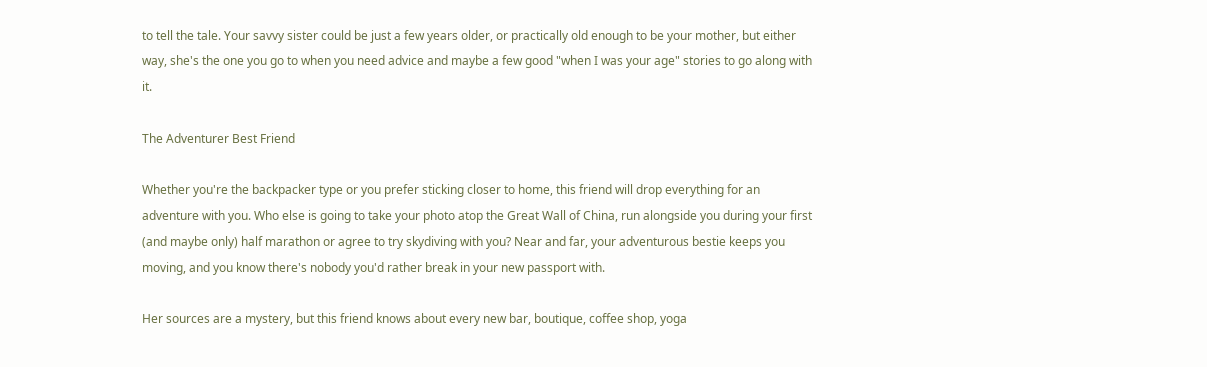to tell the tale. Your savvy sister could be just a few years older, or practically old enough to be your mother, but either way, she's the one you go to when you need advice and maybe a few good "when I was your age" stories to go along with it.

The Adventurer Best Friend

Whether you're the backpacker type or you prefer sticking closer to home, this friend will drop everything for an adventure with you. Who else is going to take your photo atop the Great Wall of China, run alongside you during your first (and maybe only) half marathon or agree to try skydiving with you? Near and far, your adventurous bestie keeps you moving, and you know there's nobody you'd rather break in your new passport with.

Her sources are a mystery, but this friend knows about every new bar, boutique, coffee shop, yoga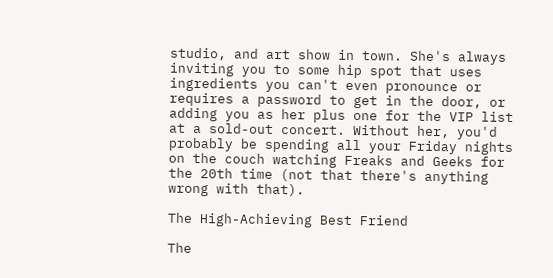studio, and art show in town. She's always inviting you to some hip spot that uses ingredients you can't even pronounce or requires a password to get in the door, or adding you as her plus one for the VIP list at a sold-out concert. Without her, you'd probably be spending all your Friday nights on the couch watching Freaks and Geeks for the 20th time (not that there's anything wrong with that).

The High-Achieving Best Friend

The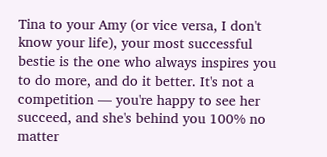Tina to your Amy (or vice versa, I don't know your life), your most successful bestie is the one who always inspires you to do more, and do it better. It's not a competition — you're happy to see her succeed, and she's behind you 100% no matter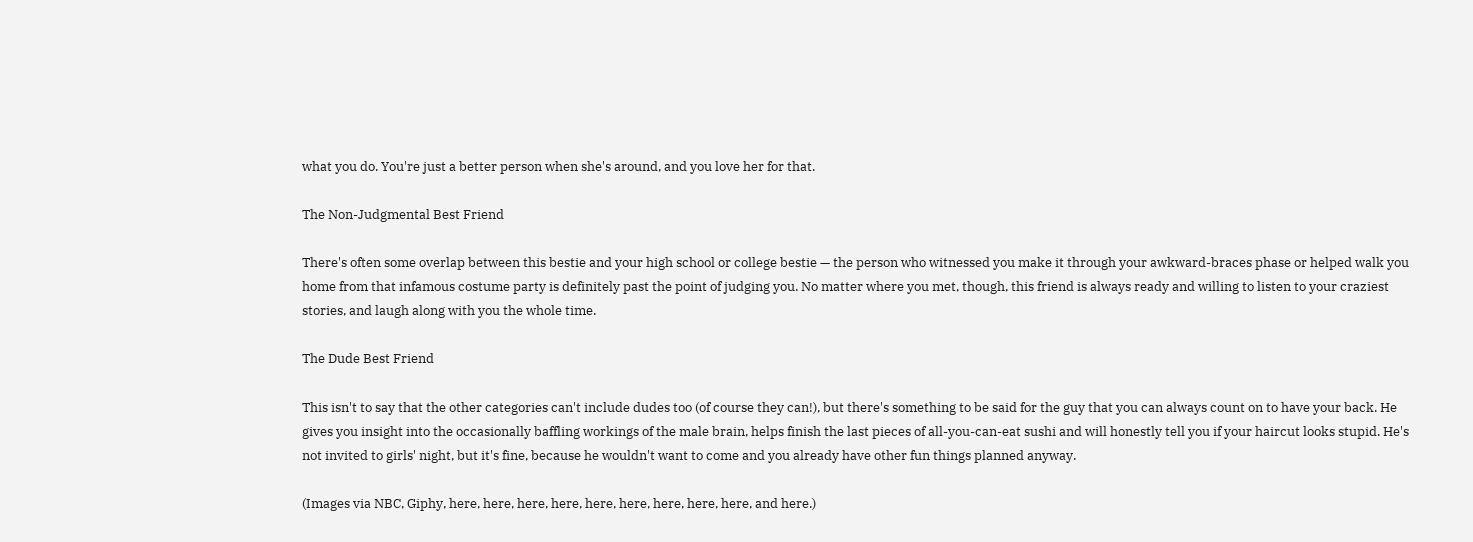what you do. You're just a better person when she's around, and you love her for that.

The Non-Judgmental Best Friend

There's often some overlap between this bestie and your high school or college bestie — the person who witnessed you make it through your awkward-braces phase or helped walk you home from that infamous costume party is definitely past the point of judging you. No matter where you met, though, this friend is always ready and willing to listen to your craziest stories, and laugh along with you the whole time.

The Dude Best Friend

This isn't to say that the other categories can't include dudes too (of course they can!), but there's something to be said for the guy that you can always count on to have your back. He gives you insight into the occasionally baffling workings of the male brain, helps finish the last pieces of all-you-can-eat sushi and will honestly tell you if your haircut looks stupid. He's not invited to girls' night, but it's fine, because he wouldn't want to come and you already have other fun things planned anyway.

(Images via NBC, Giphy, here, here, here, here, here, here, here, here, here, and here.)